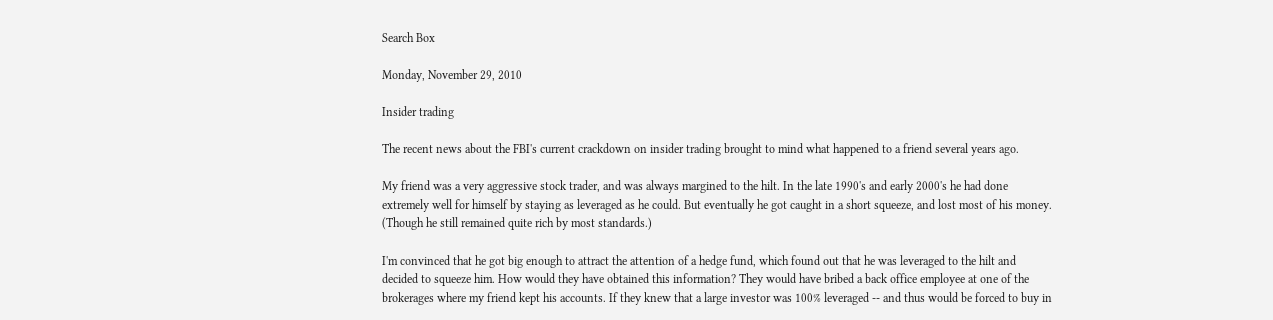Search Box

Monday, November 29, 2010

Insider trading

The recent news about the FBI's current crackdown on insider trading brought to mind what happened to a friend several years ago.

My friend was a very aggressive stock trader, and was always margined to the hilt. In the late 1990's and early 2000's he had done extremely well for himself by staying as leveraged as he could. But eventually he got caught in a short squeeze, and lost most of his money. (Though he still remained quite rich by most standards.)

I'm convinced that he got big enough to attract the attention of a hedge fund, which found out that he was leveraged to the hilt and decided to squeeze him. How would they have obtained this information? They would have bribed a back office employee at one of the brokerages where my friend kept his accounts. If they knew that a large investor was 100% leveraged -- and thus would be forced to buy in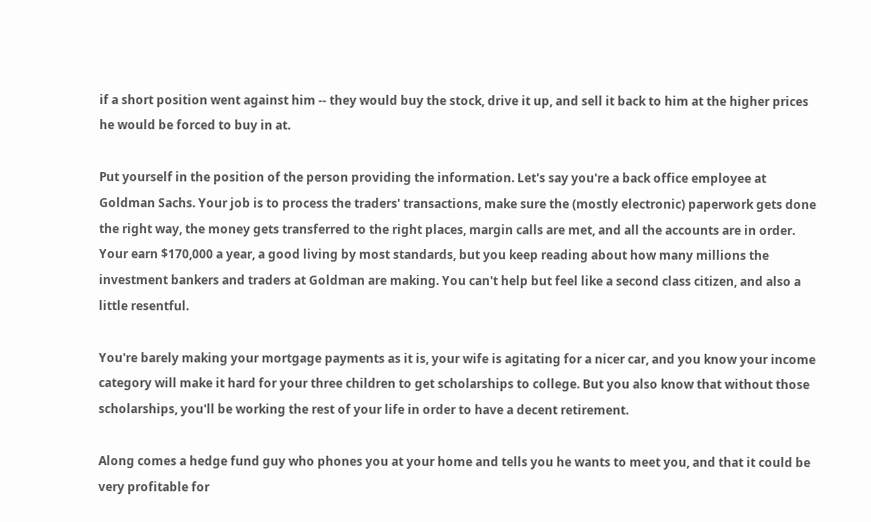if a short position went against him -- they would buy the stock, drive it up, and sell it back to him at the higher prices he would be forced to buy in at.

Put yourself in the position of the person providing the information. Let's say you're a back office employee at Goldman Sachs. Your job is to process the traders' transactions, make sure the (mostly electronic) paperwork gets done the right way, the money gets transferred to the right places, margin calls are met, and all the accounts are in order. Your earn $170,000 a year, a good living by most standards, but you keep reading about how many millions the investment bankers and traders at Goldman are making. You can't help but feel like a second class citizen, and also a little resentful.

You're barely making your mortgage payments as it is, your wife is agitating for a nicer car, and you know your income category will make it hard for your three children to get scholarships to college. But you also know that without those scholarships, you'll be working the rest of your life in order to have a decent retirement.

Along comes a hedge fund guy who phones you at your home and tells you he wants to meet you, and that it could be very profitable for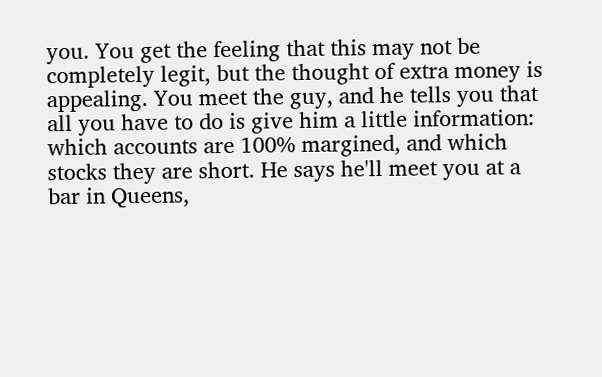you. You get the feeling that this may not be completely legit, but the thought of extra money is appealing. You meet the guy, and he tells you that all you have to do is give him a little information: which accounts are 100% margined, and which stocks they are short. He says he'll meet you at a bar in Queens,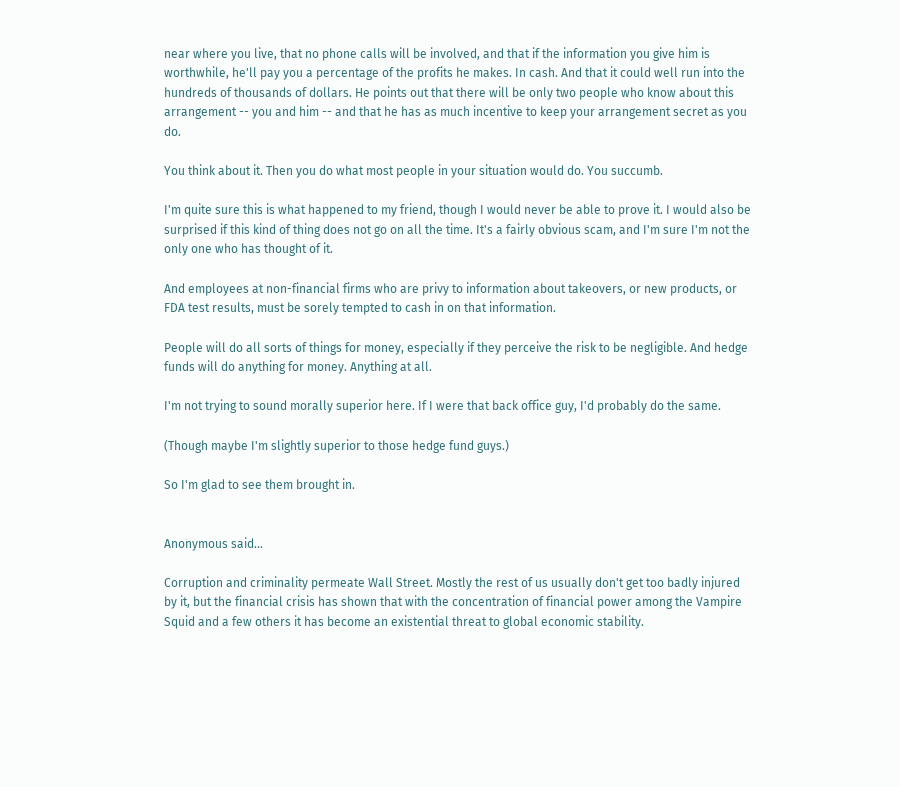near where you live, that no phone calls will be involved, and that if the information you give him is worthwhile, he'll pay you a percentage of the profits he makes. In cash. And that it could well run into the hundreds of thousands of dollars. He points out that there will be only two people who know about this arrangement -- you and him -- and that he has as much incentive to keep your arrangement secret as you do.

You think about it. Then you do what most people in your situation would do. You succumb.

I'm quite sure this is what happened to my friend, though I would never be able to prove it. I would also be surprised if this kind of thing does not go on all the time. It's a fairly obvious scam, and I'm sure I'm not the only one who has thought of it.

And employees at non-financial firms who are privy to information about takeovers, or new products, or FDA test results, must be sorely tempted to cash in on that information.

People will do all sorts of things for money, especially if they perceive the risk to be negligible. And hedge funds will do anything for money. Anything at all.

I'm not trying to sound morally superior here. If I were that back office guy, I'd probably do the same.

(Though maybe I'm slightly superior to those hedge fund guys.)

So I'm glad to see them brought in.


Anonymous said...

Corruption and criminality permeate Wall Street. Mostly the rest of us usually don't get too badly injured by it, but the financial crisis has shown that with the concentration of financial power among the Vampire Squid and a few others it has become an existential threat to global economic stability.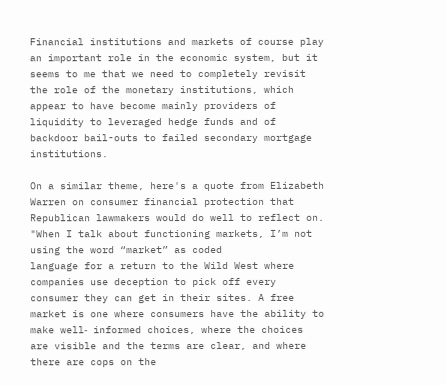Financial institutions and markets of course play an important role in the economic system, but it seems to me that we need to completely revisit the role of the monetary institutions, which appear to have become mainly providers of liquidity to leveraged hedge funds and of backdoor bail-outs to failed secondary mortgage institutions.

On a similar theme, here's a quote from Elizabeth Warren on consumer financial protection that Republican lawmakers would do well to reflect on. "When I talk about functioning markets, I’m not using the word “market” as coded
language for a return to the Wild West where companies use deception to pick off every consumer they can get in their sites. A free market is one where consumers have the ability to make well‐ informed choices, where the choices are visible and the terms are clear, and where there are cops on the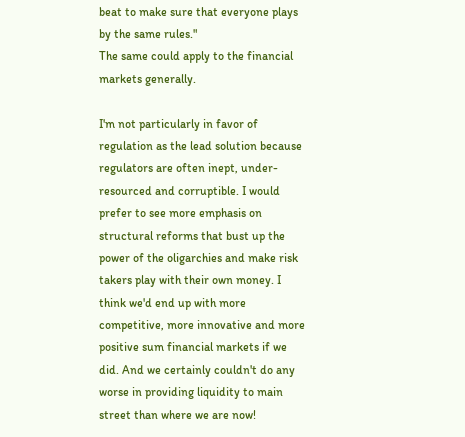beat to make sure that everyone plays by the same rules."
The same could apply to the financial markets generally.

I'm not particularly in favor of regulation as the lead solution because regulators are often inept, under-resourced and corruptible. I would prefer to see more emphasis on structural reforms that bust up the power of the oligarchies and make risk takers play with their own money. I think we'd end up with more competitive, more innovative and more positive sum financial markets if we did. And we certainly couldn't do any worse in providing liquidity to main street than where we are now!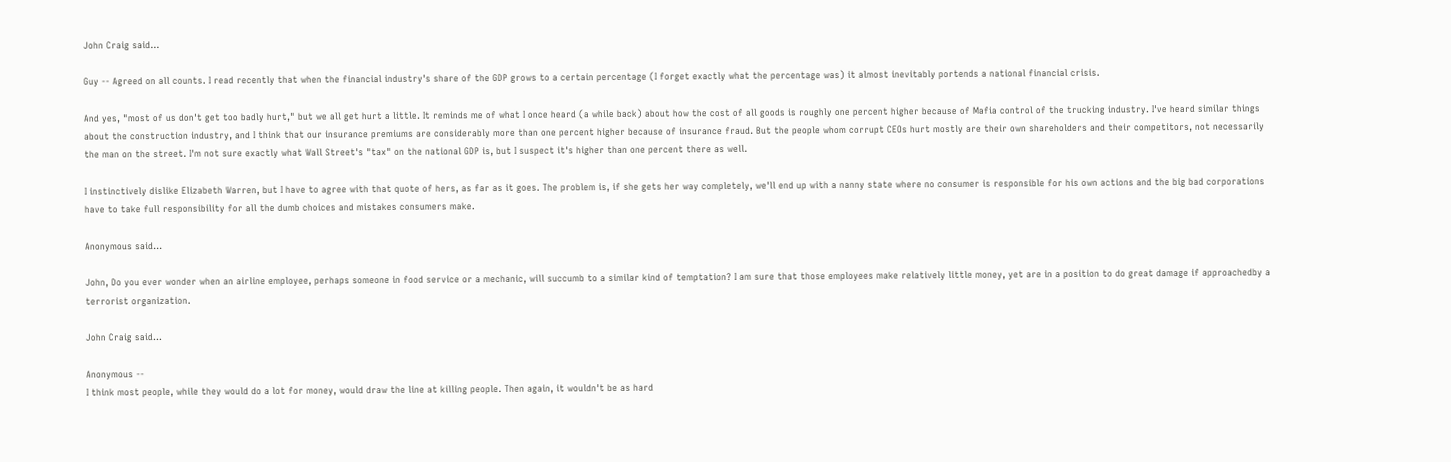John Craig said...

Guy -- Agreed on all counts. I read recently that when the financial industry's share of the GDP grows to a certain percentage (I forget exactly what the percentage was) it almost inevitably portends a national financial crisis.

And yes, "most of us don't get too badly hurt," but we all get hurt a little. It reminds me of what I once heard (a while back) about how the cost of all goods is roughly one percent higher because of Mafia control of the trucking industry. I've heard similar things about the construction industry, and I think that our insurance premiums are considerably more than one percent higher because of insurance fraud. But the people whom corrupt CEOs hurt mostly are their own shareholders and their competitors, not necessarily the man on the street. I'm not sure exactly what Wall Street's "tax" on the national GDP is, but I suspect it's higher than one percent there as well.

I instinctively dislike Elizabeth Warren, but I have to agree with that quote of hers, as far as it goes. The problem is, if she gets her way completely, we'll end up with a nanny state where no consumer is responsible for his own actions and the big bad corporations have to take full responsibility for all the dumb choices and mistakes consumers make.

Anonymous said...

John, Do you ever wonder when an airline employee, perhaps someone in food service or a mechanic, will succumb to a similar kind of temptation? I am sure that those employees make relatively little money, yet are in a position to do great damage if approachedby a terrorist organization.

John Craig said...

Anonymous --
I think most people, while they would do a lot for money, would draw the line at killing people. Then again, it wouldn't be as hard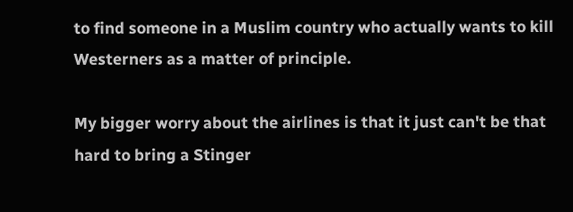to find someone in a Muslim country who actually wants to kill Westerners as a matter of principle.

My bigger worry about the airlines is that it just can't be that hard to bring a Stinger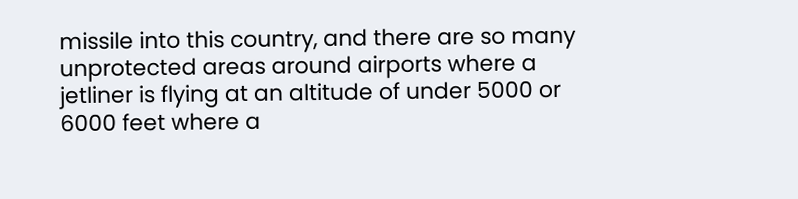missile into this country, and there are so many unprotected areas around airports where a jetliner is flying at an altitude of under 5000 or 6000 feet where a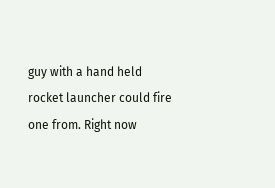guy with a hand held rocket launcher could fire one from. Right now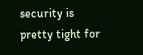security is pretty tight for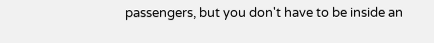passengers, but you don't have to be inside an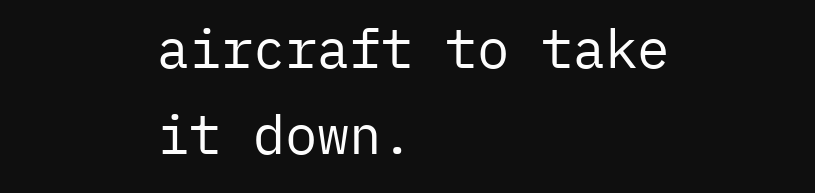aircraft to take it down.